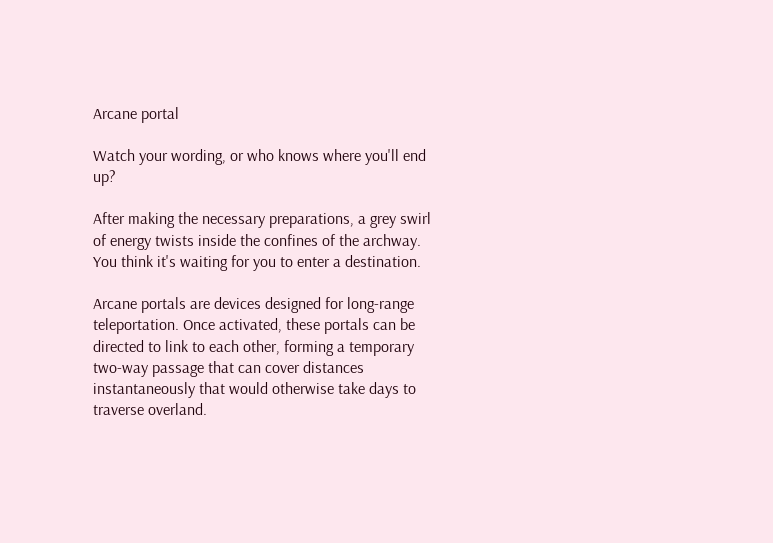Arcane portal

Watch your wording, or who knows where you'll end up?

After making the necessary preparations, a grey swirl of energy twists inside the confines of the archway. You think it's waiting for you to enter a destination.

Arcane portals are devices designed for long-range teleportation. Once activated, these portals can be directed to link to each other, forming a temporary two-way passage that can cover distances instantaneously that would otherwise take days to traverse overland.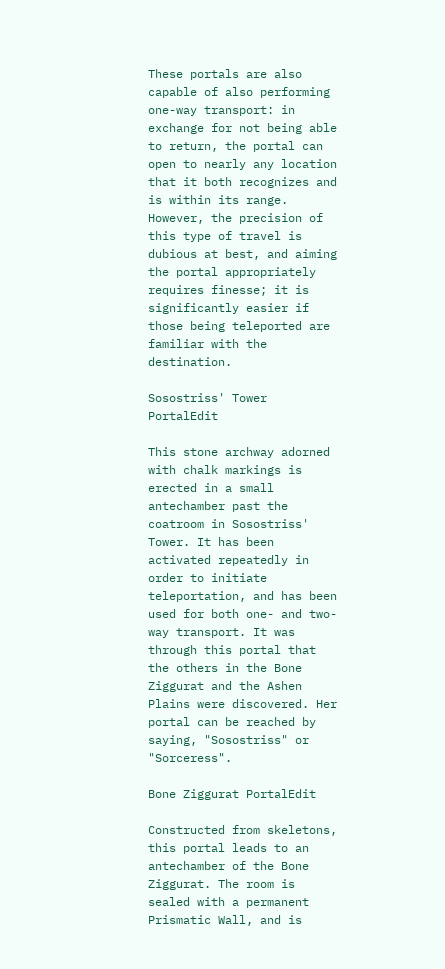These portals are also capable of also performing one-way transport: in exchange for not being able to return, the portal can open to nearly any location that it both recognizes and is within its range. However, the precision of this type of travel is dubious at best, and aiming the portal appropriately requires finesse; it is significantly easier if those being teleported are familiar with the destination.

Sosostriss' Tower PortalEdit

This stone archway adorned with chalk markings is erected in a small antechamber past the coatroom in Sosostriss' Tower. It has been activated repeatedly in order to initiate teleportation, and has been used for both one- and two-way transport. It was through this portal that the others in the Bone Ziggurat and the Ashen Plains were discovered. Her portal can be reached by saying, "Sosostriss" or "Sorceress".

Bone Ziggurat PortalEdit

Constructed from skeletons, this portal leads to an antechamber of the Bone Ziggurat. The room is sealed with a permanent Prismatic Wall, and is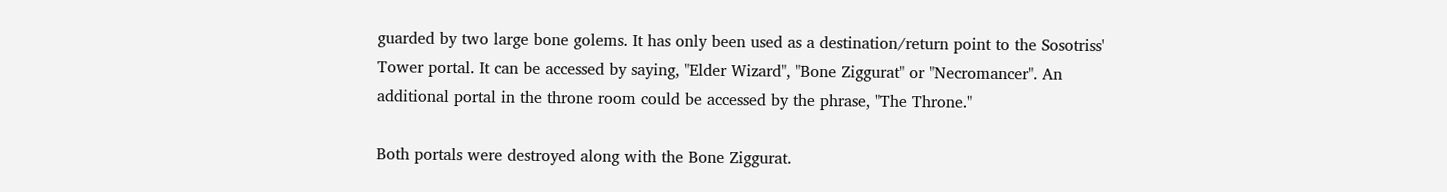guarded by two large bone golems. It has only been used as a destination/return point to the Sosotriss' Tower portal. It can be accessed by saying, "Elder Wizard", "Bone Ziggurat" or "Necromancer". An additional portal in the throne room could be accessed by the phrase, "The Throne."

Both portals were destroyed along with the Bone Ziggurat.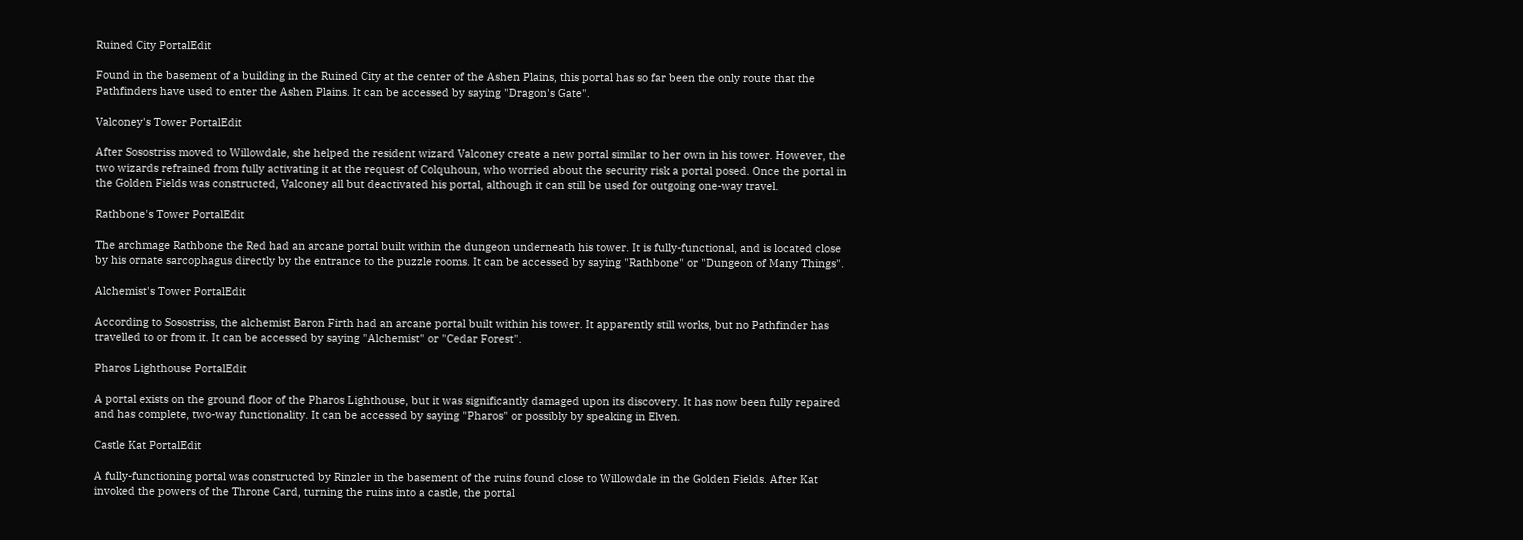Ruined City PortalEdit

Found in the basement of a building in the Ruined City at the center of the Ashen Plains, this portal has so far been the only route that the Pathfinders have used to enter the Ashen Plains. It can be accessed by saying "Dragon's Gate".

Valconey's Tower PortalEdit

After Sosostriss moved to Willowdale, she helped the resident wizard Valconey create a new portal similar to her own in his tower. However, the two wizards refrained from fully activating it at the request of Colquhoun, who worried about the security risk a portal posed. Once the portal in the Golden Fields was constructed, Valconey all but deactivated his portal, although it can still be used for outgoing one-way travel.

Rathbone's Tower PortalEdit

The archmage Rathbone the Red had an arcane portal built within the dungeon underneath his tower. It is fully-functional, and is located close by his ornate sarcophagus directly by the entrance to the puzzle rooms. It can be accessed by saying "Rathbone" or "Dungeon of Many Things".

Alchemist's Tower PortalEdit

According to Sosostriss, the alchemist Baron Firth had an arcane portal built within his tower. It apparently still works, but no Pathfinder has travelled to or from it. It can be accessed by saying "Alchemist" or "Cedar Forest".

Pharos Lighthouse PortalEdit

A portal exists on the ground floor of the Pharos Lighthouse, but it was significantly damaged upon its discovery. It has now been fully repaired and has complete, two-way functionality. It can be accessed by saying "Pharos" or possibly by speaking in Elven.

Castle Kat PortalEdit

A fully-functioning portal was constructed by Rinzler in the basement of the ruins found close to Willowdale in the Golden Fields. After Kat invoked the powers of the Throne Card, turning the ruins into a castle, the portal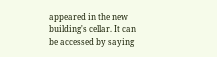appeared in the new building's cellar. It can be accessed by saying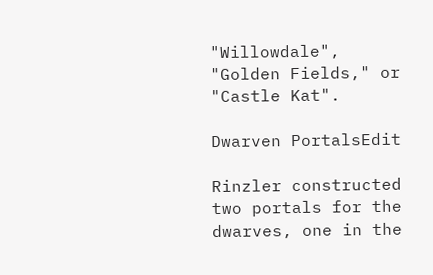"Willowdale", "Golden Fields," or "Castle Kat".

Dwarven PortalsEdit

Rinzler constructed two portals for the dwarves, one in the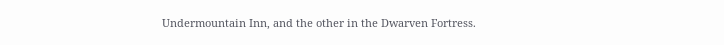Undermountain Inn, and the other in the Dwarven Fortress.